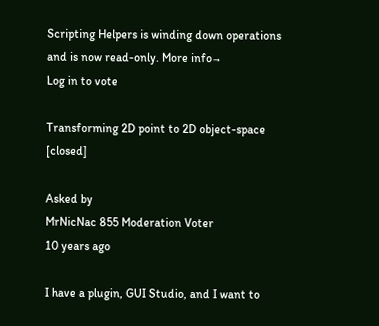Scripting Helpers is winding down operations and is now read-only. More info→
Log in to vote

Transforming 2D point to 2D object-space [closed]

Asked by
MrNicNac 855 Moderation Voter
10 years ago

I have a plugin, GUI Studio, and I want to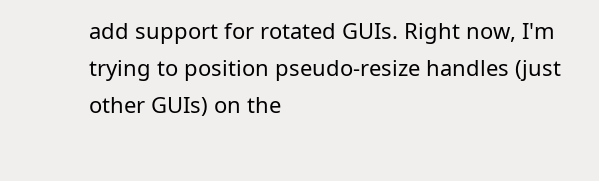add support for rotated GUIs. Right now, I'm trying to position pseudo-resize handles (just other GUIs) on the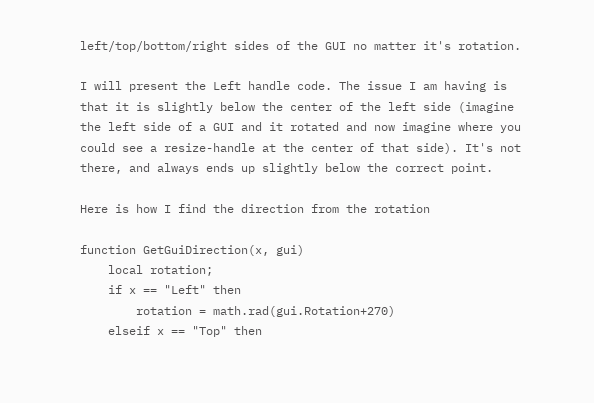left/top/bottom/right sides of the GUI no matter it's rotation.

I will present the Left handle code. The issue I am having is that it is slightly below the center of the left side (imagine the left side of a GUI and it rotated and now imagine where you could see a resize-handle at the center of that side). It's not there, and always ends up slightly below the correct point.

Here is how I find the direction from the rotation

function GetGuiDirection(x, gui)
    local rotation;
    if x == "Left" then
        rotation = math.rad(gui.Rotation+270)
    elseif x == "Top" then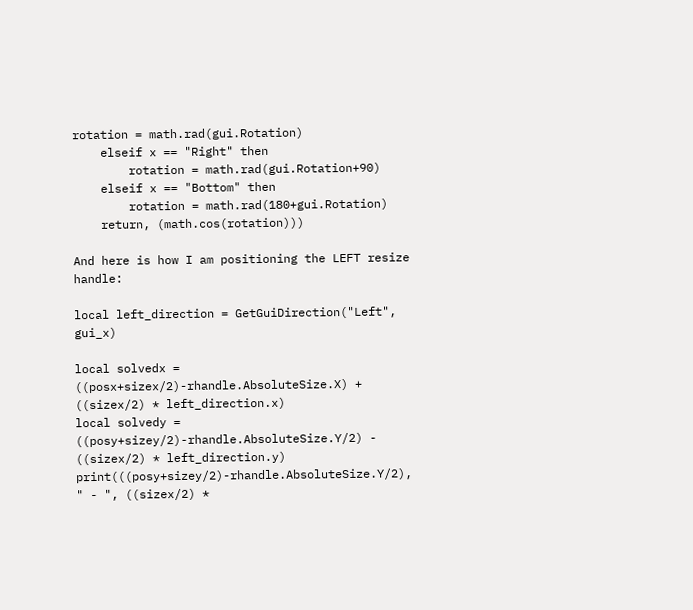rotation = math.rad(gui.Rotation)
    elseif x == "Right" then
        rotation = math.rad(gui.Rotation+90)
    elseif x == "Bottom" then
        rotation = math.rad(180+gui.Rotation)
    return, (math.cos(rotation)))

And here is how I am positioning the LEFT resize handle:

local left_direction = GetGuiDirection("Left", gui_x)

local solvedx = ((posx+sizex/2)-rhandle.AbsoluteSize.X) + ((sizex/2) * left_direction.x)
local solvedy = ((posy+sizey/2)-rhandle.AbsoluteSize.Y/2) - ((sizex/2) * left_direction.y)
print(((posy+sizey/2)-rhandle.AbsoluteSize.Y/2), " - ", ((sizex/2) *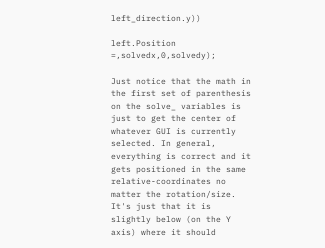left_direction.y))

left.Position =,solvedx,0,solvedy);

Just notice that the math in the first set of parenthesis on the solve_ variables is just to get the center of whatever GUI is currently selected. In general, everything is correct and it gets positioned in the same relative-coordinates no matter the rotation/size. It's just that it is slightly below (on the Y axis) where it should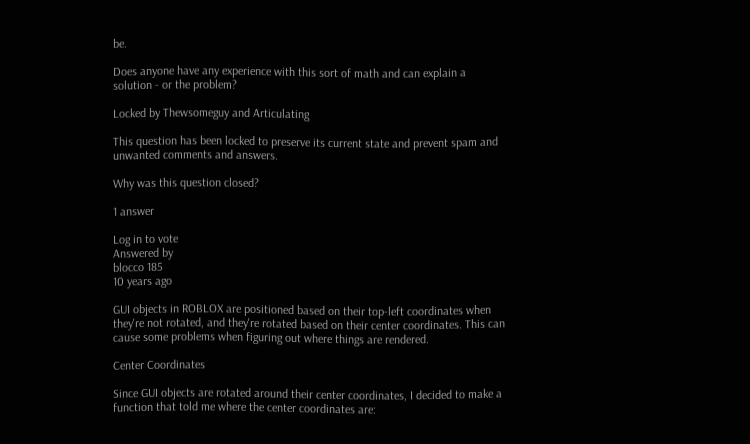be.

Does anyone have any experience with this sort of math and can explain a solution - or the problem?

Locked by Thewsomeguy and Articulating

This question has been locked to preserve its current state and prevent spam and unwanted comments and answers.

Why was this question closed?

1 answer

Log in to vote
Answered by
blocco 185
10 years ago

GUI objects in ROBLOX are positioned based on their top-left coordinates when they're not rotated, and they're rotated based on their center coordinates. This can cause some problems when figuring out where things are rendered.

Center Coordinates

Since GUI objects are rotated around their center coordinates, I decided to make a function that told me where the center coordinates are: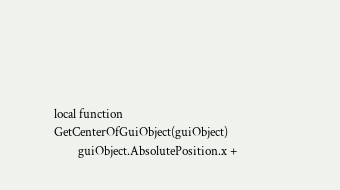local function GetCenterOfGuiObject(guiObject)
        guiObject.AbsolutePosition.x +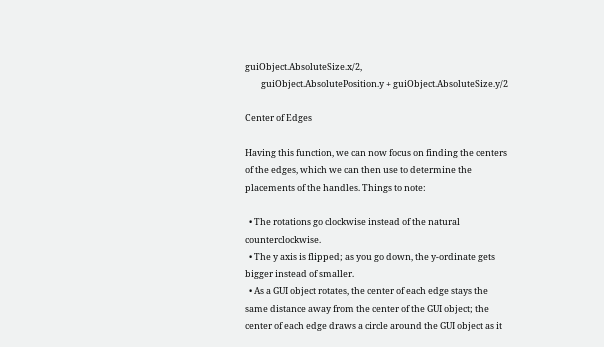guiObject.AbsoluteSize.x/2,
        guiObject.AbsolutePosition.y + guiObject.AbsoluteSize.y/2

Center of Edges

Having this function, we can now focus on finding the centers of the edges, which we can then use to determine the placements of the handles. Things to note:

  • The rotations go clockwise instead of the natural counterclockwise.
  • The y axis is flipped; as you go down, the y-ordinate gets bigger instead of smaller.
  • As a GUI object rotates, the center of each edge stays the same distance away from the center of the GUI object; the center of each edge draws a circle around the GUI object as it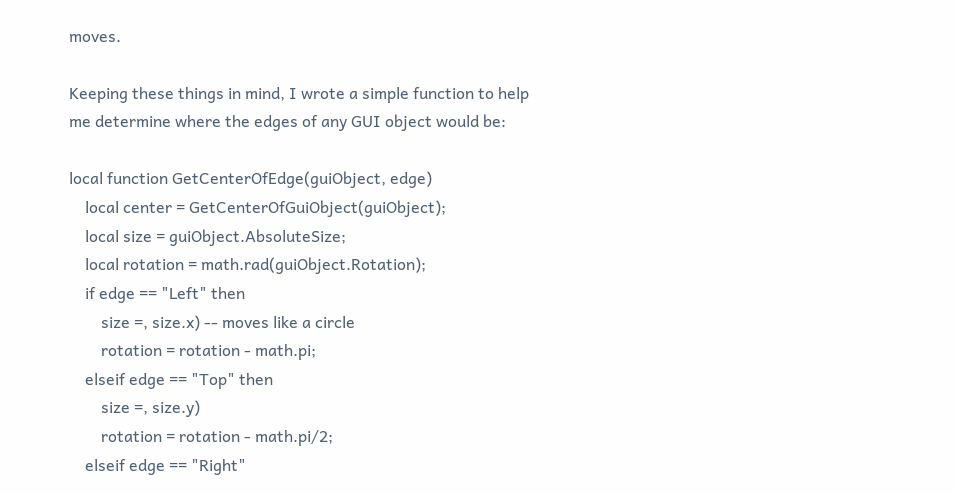moves.

Keeping these things in mind, I wrote a simple function to help me determine where the edges of any GUI object would be:

local function GetCenterOfEdge(guiObject, edge)
    local center = GetCenterOfGuiObject(guiObject);
    local size = guiObject.AbsoluteSize;
    local rotation = math.rad(guiObject.Rotation);
    if edge == "Left" then
        size =, size.x) -- moves like a circle
        rotation = rotation - math.pi;
    elseif edge == "Top" then
        size =, size.y)
        rotation = rotation - math.pi/2;
    elseif edge == "Right"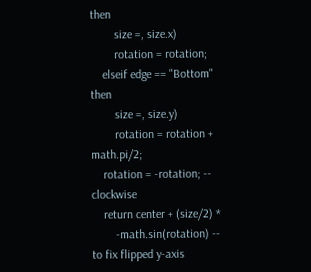then
        size =, size.x)
        rotation = rotation;
    elseif edge == "Bottom" then
        size =, size.y)
        rotation = rotation + math.pi/2;
    rotation = -rotation; -- clockwise
    return center + (size/2) *
        -math.sin(rotation) -- to fix flipped y-axis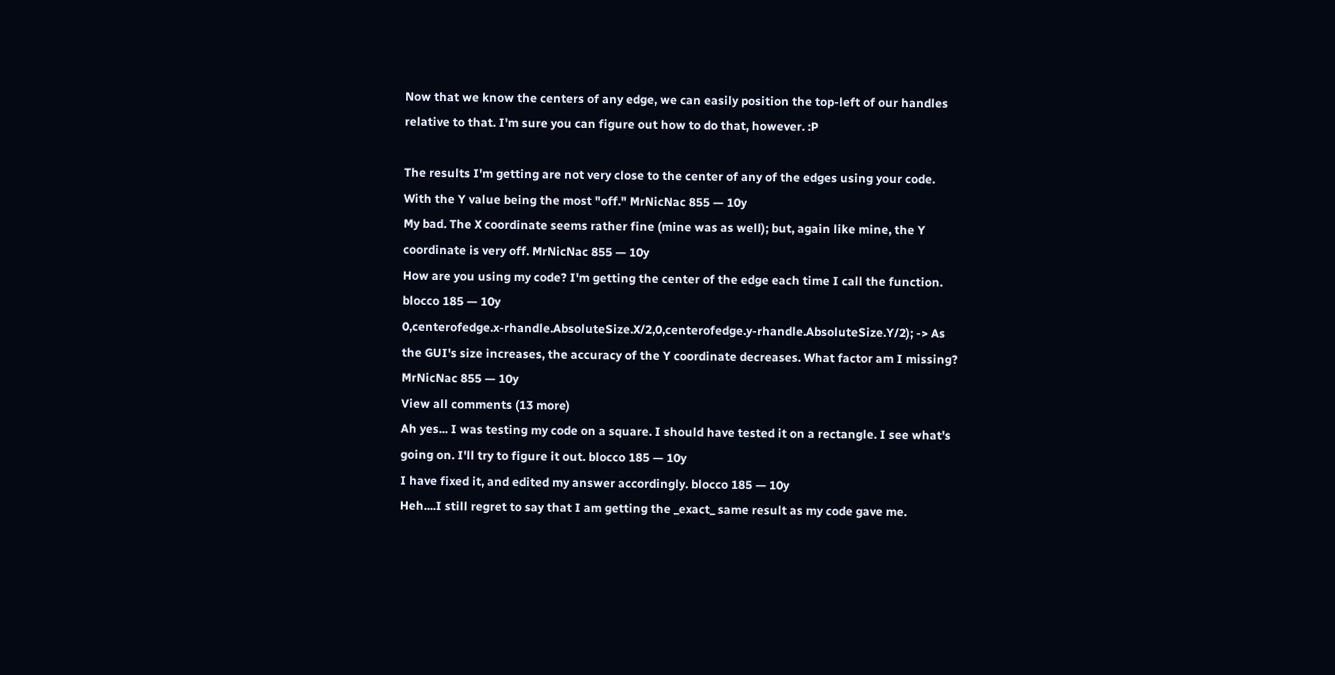Now that we know the centers of any edge, we can easily position the top-left of our handles relative to that. I'm sure you can figure out how to do that, however. :P

The results I'm getting are not very close to the center of any of the edges using your code. With the Y value being the most "off." MrNicNac 855 — 10y
My bad. The X coordinate seems rather fine (mine was as well); but, again like mine, the Y coordinate is very off. MrNicNac 855 — 10y
How are you using my code? I'm getting the center of the edge each time I call the function. blocco 185 — 10y
0,centerofedge.x-rhandle.AbsoluteSize.X/2,0,centerofedge.y-rhandle.AbsoluteSize.Y/2); -> As the GUI's size increases, the accuracy of the Y coordinate decreases. What factor am I missing? MrNicNac 855 — 10y
View all comments (13 more)
Ah yes... I was testing my code on a square. I should have tested it on a rectangle. I see what's going on. I'll try to figure it out. blocco 185 — 10y
I have fixed it, and edited my answer accordingly. blocco 185 — 10y
Heh....I still regret to say that I am getting the _exact_ same result as my code gave me.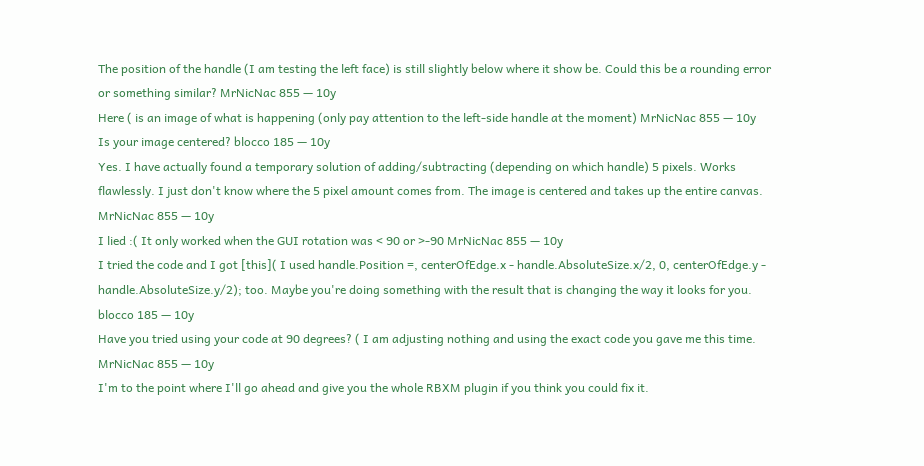The position of the handle (I am testing the left face) is still slightly below where it show be. Could this be a rounding error or something similar? MrNicNac 855 — 10y
Here ( is an image of what is happening (only pay attention to the left-side handle at the moment) MrNicNac 855 — 10y
Is your image centered? blocco 185 — 10y
Yes. I have actually found a temporary solution of adding/subtracting (depending on which handle) 5 pixels. Works flawlessly. I just don't know where the 5 pixel amount comes from. The image is centered and takes up the entire canvas. MrNicNac 855 — 10y
I lied :( It only worked when the GUI rotation was < 90 or >-90 MrNicNac 855 — 10y
I tried the code and I got [this]( I used handle.Position =, centerOfEdge.x - handle.AbsoluteSize.x/2, 0, centerOfEdge.y - handle.AbsoluteSize.y/2); too. Maybe you're doing something with the result that is changing the way it looks for you. blocco 185 — 10y
Have you tried using your code at 90 degrees? ( I am adjusting nothing and using the exact code you gave me this time. MrNicNac 855 — 10y
I'm to the point where I'll go ahead and give you the whole RBXM plugin if you think you could fix it.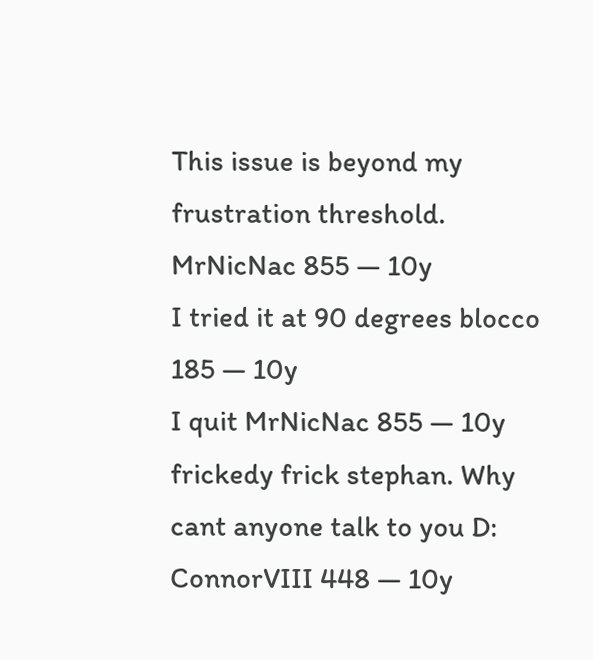This issue is beyond my frustration threshold. MrNicNac 855 — 10y
I tried it at 90 degrees blocco 185 — 10y
I quit MrNicNac 855 — 10y
frickedy frick stephan. Why cant anyone talk to you D: ConnorVIII 448 — 10y